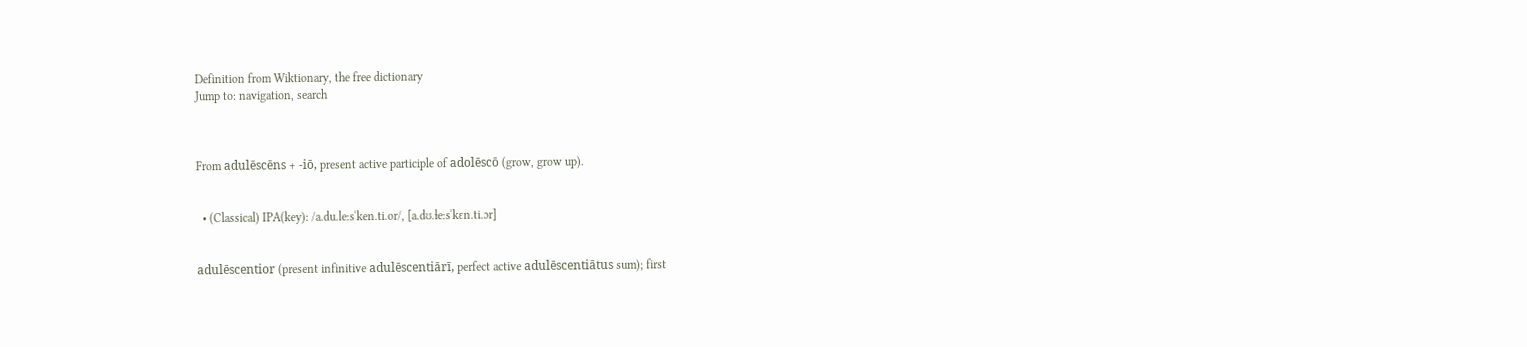Definition from Wiktionary, the free dictionary
Jump to: navigation, search



From adulēscēns + -iō, present active participle of adolēscō (grow, grow up).


  • (Classical) IPA(key): /a.du.leːsˈken.ti.or/, [a.dʊ.ɫeːsˈkɛn.ti.ɔr]


adulēscentior (present infinitive adulēscentiārī, perfect active adulēscentiātus sum); first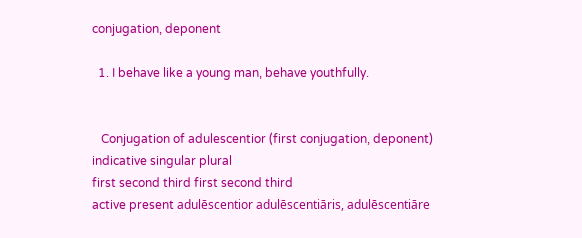conjugation, deponent

  1. I behave like a young man, behave youthfully.


   Conjugation of adulescentior (first conjugation, deponent)
indicative singular plural
first second third first second third
active present adulēscentior adulēscentiāris, adulēscentiāre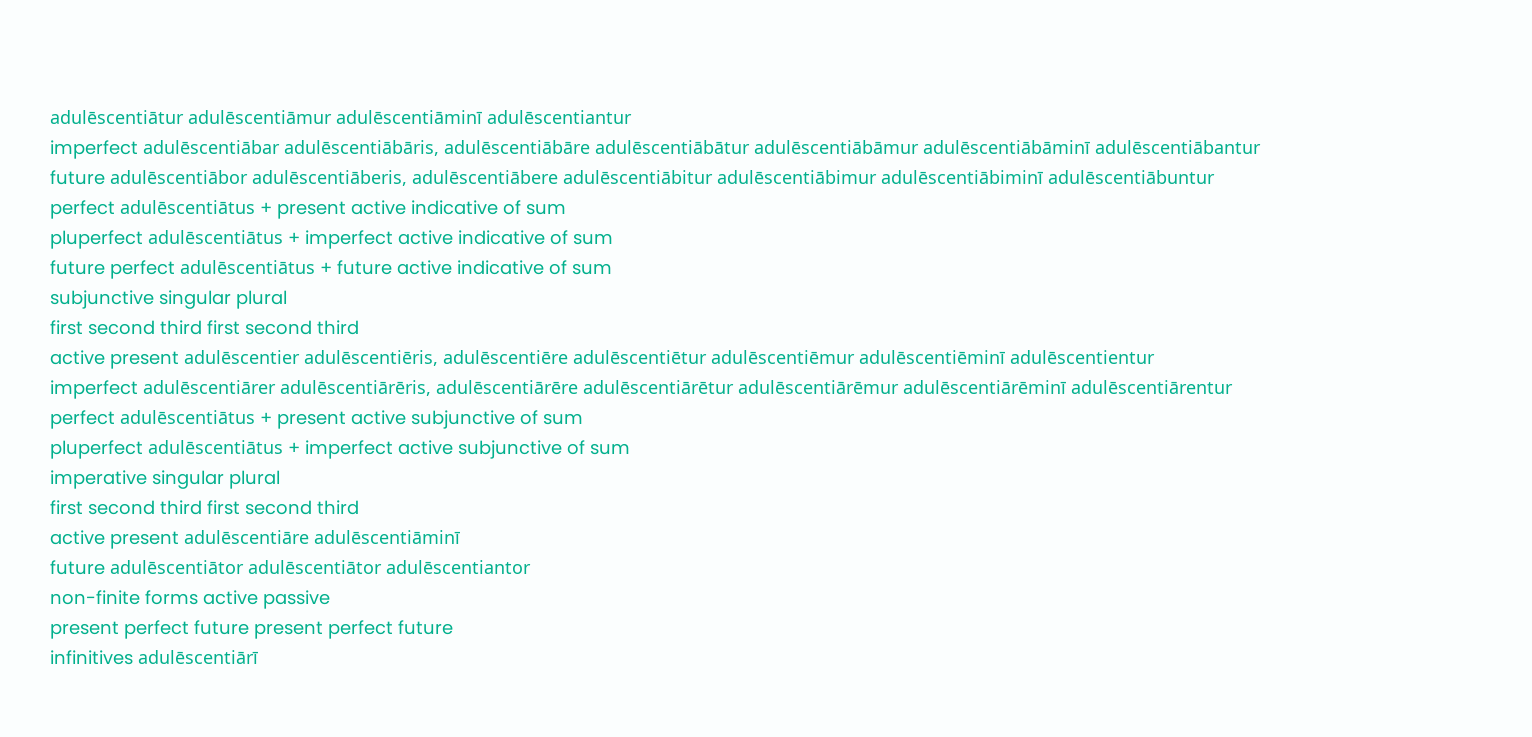adulēscentiātur adulēscentiāmur adulēscentiāminī adulēscentiantur
imperfect adulēscentiābar adulēscentiābāris, adulēscentiābāre adulēscentiābātur adulēscentiābāmur adulēscentiābāminī adulēscentiābantur
future adulēscentiābor adulēscentiāberis, adulēscentiābere adulēscentiābitur adulēscentiābimur adulēscentiābiminī adulēscentiābuntur
perfect adulēscentiātus + present active indicative of sum
pluperfect adulēscentiātus + imperfect active indicative of sum
future perfect adulēscentiātus + future active indicative of sum
subjunctive singular plural
first second third first second third
active present adulēscentier adulēscentiēris, adulēscentiēre adulēscentiētur adulēscentiēmur adulēscentiēminī adulēscentientur
imperfect adulēscentiārer adulēscentiārēris, adulēscentiārēre adulēscentiārētur adulēscentiārēmur adulēscentiārēminī adulēscentiārentur
perfect adulēscentiātus + present active subjunctive of sum
pluperfect adulēscentiātus + imperfect active subjunctive of sum
imperative singular plural
first second third first second third
active present adulēscentiāre adulēscentiāminī
future adulēscentiātor adulēscentiātor adulēscentiantor
non-finite forms active passive
present perfect future present perfect future
infinitives adulēscentiārī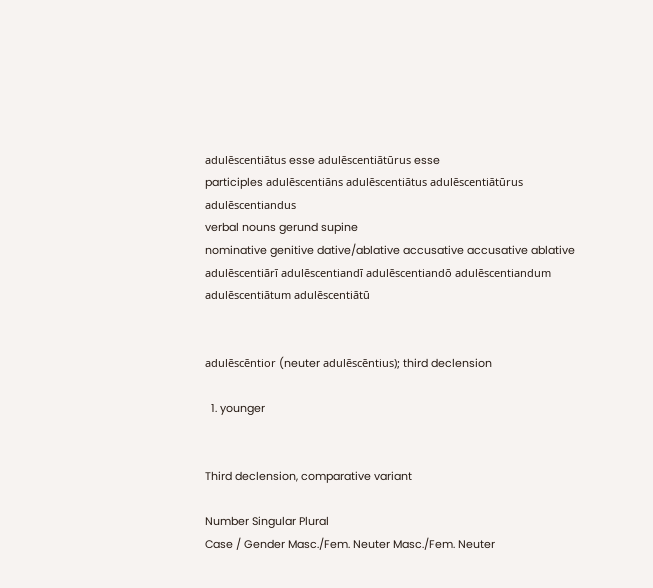adulēscentiātus esse adulēscentiātūrus esse
participles adulēscentiāns adulēscentiātus adulēscentiātūrus adulēscentiandus
verbal nouns gerund supine
nominative genitive dative/ablative accusative accusative ablative
adulēscentiārī adulēscentiandī adulēscentiandō adulēscentiandum adulēscentiātum adulēscentiātū


adulēscēntior (neuter adulēscēntius); third declension

  1. younger


Third declension, comparative variant

Number Singular Plural
Case / Gender Masc./Fem. Neuter Masc./Fem. Neuter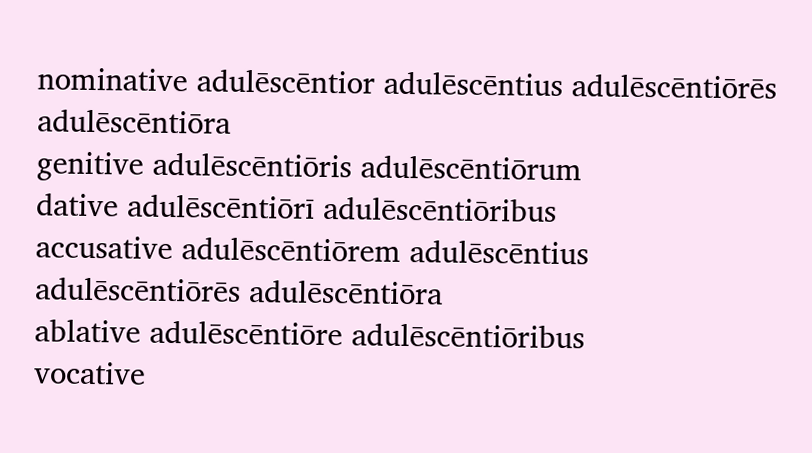nominative adulēscēntior adulēscēntius adulēscēntiōrēs adulēscēntiōra
genitive adulēscēntiōris adulēscēntiōrum
dative adulēscēntiōrī adulēscēntiōribus
accusative adulēscēntiōrem adulēscēntius adulēscēntiōrēs adulēscēntiōra
ablative adulēscēntiōre adulēscēntiōribus
vocative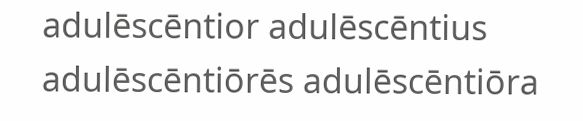adulēscēntior adulēscēntius adulēscēntiōrēs adulēscēntiōra